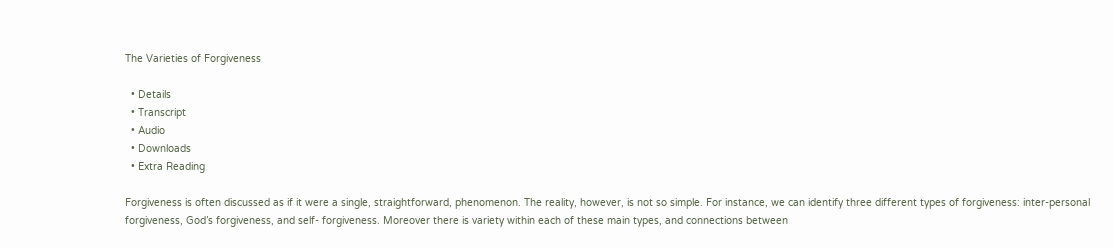The Varieties of Forgiveness

  • Details
  • Transcript
  • Audio
  • Downloads
  • Extra Reading

Forgiveness is often discussed as if it were a single, straightforward, phenomenon. The reality, however, is not so simple. For instance, we can identify three different types of forgiveness: inter-personal forgiveness, God’s forgiveness, and self- forgiveness. Moreover there is variety within each of these main types, and connections between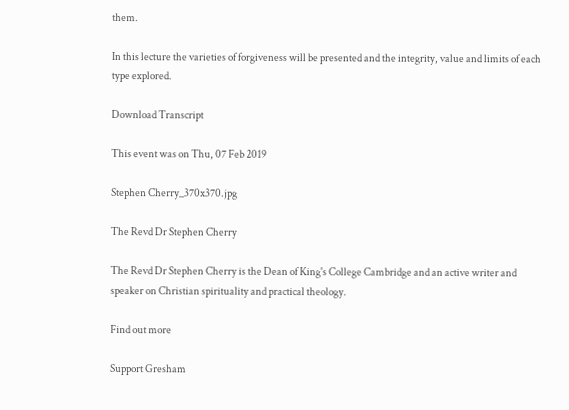them.

In this lecture the varieties of forgiveness will be presented and the integrity, value and limits of each type explored.

Download Transcript

This event was on Thu, 07 Feb 2019

Stephen Cherry_370x370.jpg

The Revd Dr Stephen Cherry

The Revd Dr Stephen Cherry is the Dean of King's College Cambridge and an active writer and speaker on Christian spirituality and practical theology.

Find out more

Support Gresham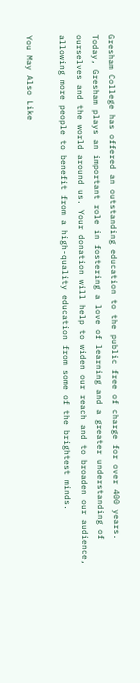Gresham College has offered an outstanding education to the public free of charge for over 400 years. Today, Gresham plays an important role in fostering a love of learning and a greater understanding of ourselves and the world around us. Your donation will help to widen our reach and to broaden our audience, allowing more people to benefit from a high-quality education from some of the brightest minds.

You May Also Like